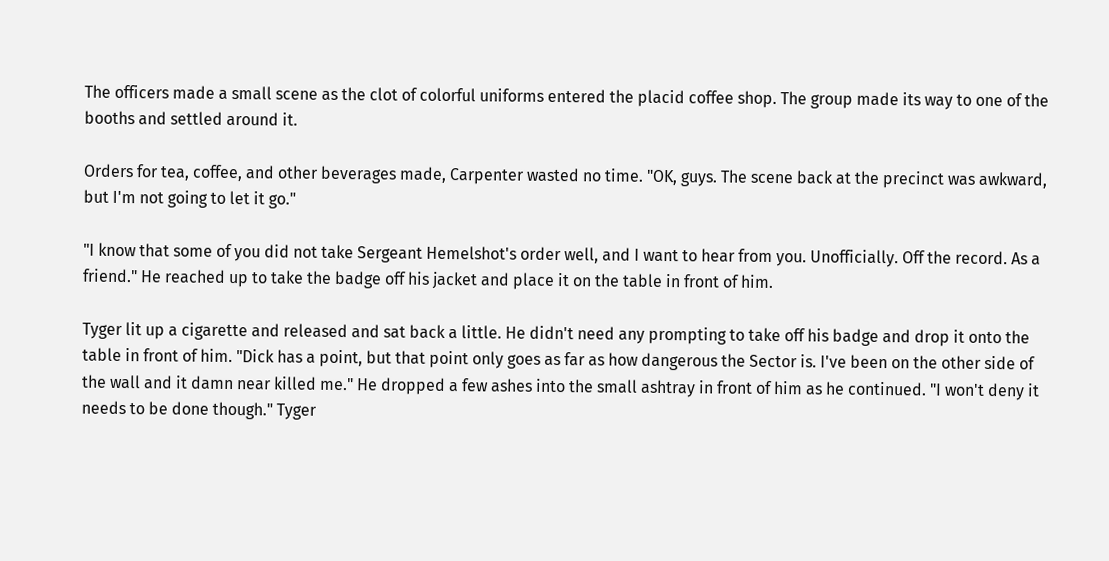The officers made a small scene as the clot of colorful uniforms entered the placid coffee shop. The group made its way to one of the booths and settled around it.

Orders for tea, coffee, and other beverages made, Carpenter wasted no time. "OK, guys. The scene back at the precinct was awkward, but I'm not going to let it go."

"I know that some of you did not take Sergeant Hemelshot's order well, and I want to hear from you. Unofficially. Off the record. As a friend." He reached up to take the badge off his jacket and place it on the table in front of him.

Tyger lit up a cigarette and released and sat back a little. He didn't need any prompting to take off his badge and drop it onto the table in front of him. "Dick has a point, but that point only goes as far as how dangerous the Sector is. I've been on the other side of the wall and it damn near killed me." He dropped a few ashes into the small ashtray in front of him as he continued. "I won't deny it needs to be done though." Tyger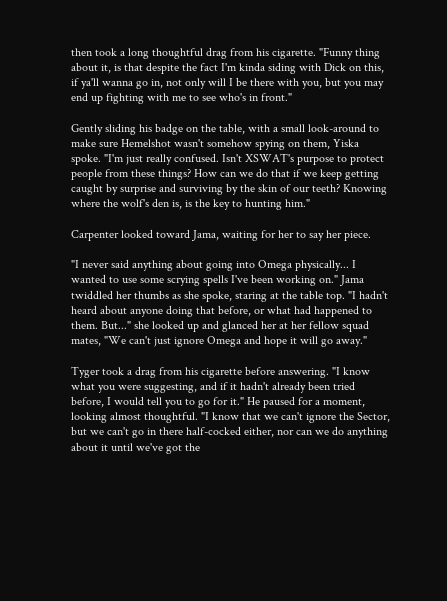then took a long thoughtful drag from his cigarette. "Funny thing about it, is that despite the fact I'm kinda siding with Dick on this, if ya'll wanna go in, not only will I be there with you, but you may end up fighting with me to see who's in front."

Gently sliding his badge on the table, with a small look-around to make sure Hemelshot wasn't somehow spying on them, Yiska spoke. "I'm just really confused. Isn't XSWAT's purpose to protect people from these things? How can we do that if we keep getting caught by surprise and surviving by the skin of our teeth? Knowing where the wolf's den is, is the key to hunting him."

Carpenter looked toward Jama, waiting for her to say her piece.

"I never said anything about going into Omega physically... I wanted to use some scrying spells I've been working on." Jama twiddled her thumbs as she spoke, staring at the table top. "I hadn't heard about anyone doing that before, or what had happened to them. But..." she looked up and glanced her at her fellow squad mates, "We can't just ignore Omega and hope it will go away."

Tyger took a drag from his cigarette before answering. "I know what you were suggesting, and if it hadn't already been tried before, I would tell you to go for it." He paused for a moment, looking almost thoughtful. "I know that we can't ignore the Sector, but we can't go in there half-cocked either, nor can we do anything about it until we've got the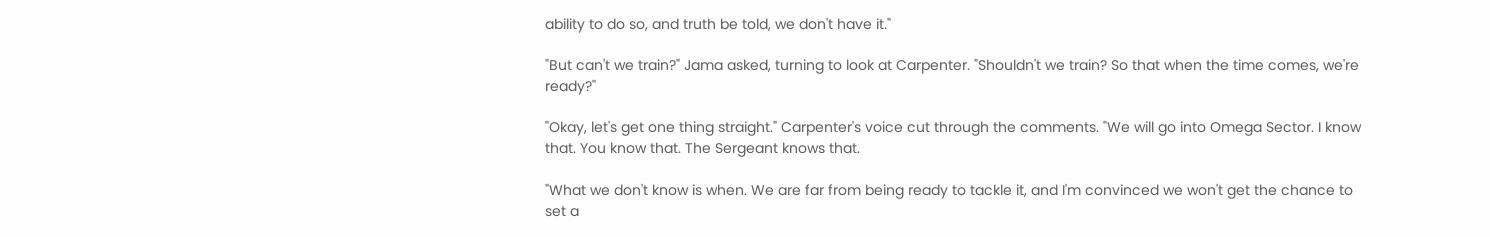ability to do so, and truth be told, we don't have it."

"But can't we train?" Jama asked, turning to look at Carpenter. "Shouldn't we train? So that when the time comes, we're ready?"

"Okay, let's get one thing straight." Carpenter's voice cut through the comments. "We will go into Omega Sector. I know that. You know that. The Sergeant knows that.

"What we don't know is when. We are far from being ready to tackle it, and I'm convinced we won't get the chance to set a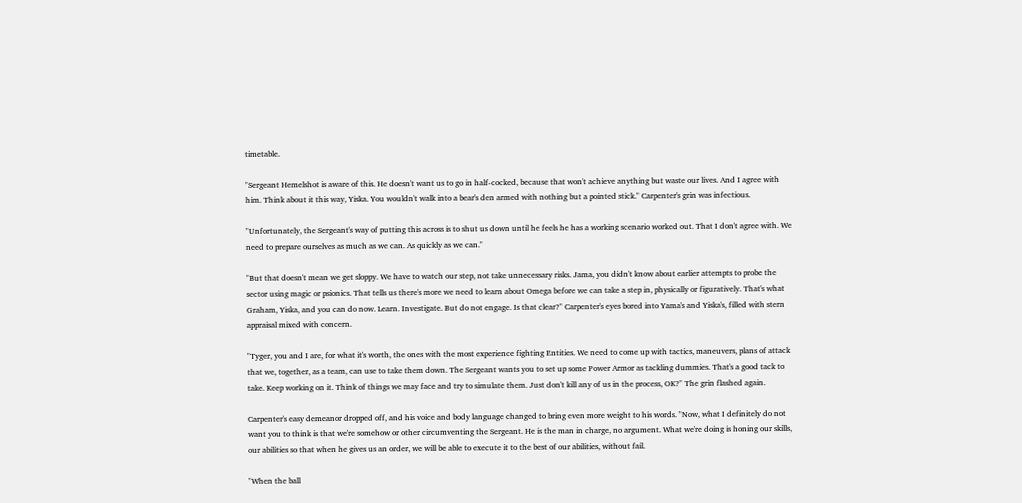timetable.

"Sergeant Hemelshot is aware of this. He doesn't want us to go in half-cocked, because that won't achieve anything but waste our lives. And I agree with him. Think about it this way, Yiska. You wouldn't walk into a bear's den armed with nothing but a pointed stick." Carpenter's grin was infectious.

"Unfortunately, the Sergeant's way of putting this across is to shut us down until he feels he has a working scenario worked out. That I don't agree with. We need to prepare ourselves as much as we can. As quickly as we can."

"But that doesn't mean we get sloppy. We have to watch our step, not take unnecessary risks. Jama, you didn't know about earlier attempts to probe the sector using magic or psionics. That tells us there's more we need to learn about Omega before we can take a step in, physically or figuratively. That's what Graham, Yiska, and you can do now. Learn. Investigate. But do not engage. Is that clear?" Carpenter's eyes bored into Yama's and Yiska's, filled with stern appraisal mixed with concern.

"Tyger, you and I are, for what it's worth, the ones with the most experience fighting Entities. We need to come up with tactics, maneuvers, plans of attack that we, together, as a team, can use to take them down. The Sergeant wants you to set up some Power Armor as tackling dummies. That's a good tack to take. Keep working on it. Think of things we may face and try to simulate them. Just don't kill any of us in the process, OK?" The grin flashed again.

Carpenter's easy demeanor dropped off, and his voice and body language changed to bring even more weight to his words. "Now, what I definitely do not want you to think is that we're somehow or other circumventing the Sergeant. He is the man in charge, no argument. What we're doing is honing our skills, our abilities so that when he gives us an order, we will be able to execute it to the best of our abilities, without fail.

"When the ball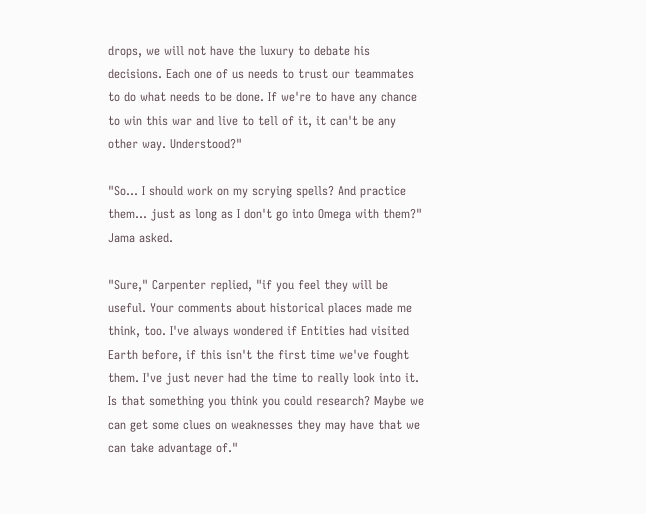drops, we will not have the luxury to debate his decisions. Each one of us needs to trust our teammates to do what needs to be done. If we're to have any chance to win this war and live to tell of it, it can't be any other way. Understood?"

"So... I should work on my scrying spells? And practice them... just as long as I don't go into Omega with them?" Jama asked.

"Sure," Carpenter replied, "if you feel they will be useful. Your comments about historical places made me think, too. I've always wondered if Entities had visited Earth before, if this isn't the first time we've fought them. I've just never had the time to really look into it. Is that something you think you could research? Maybe we can get some clues on weaknesses they may have that we can take advantage of."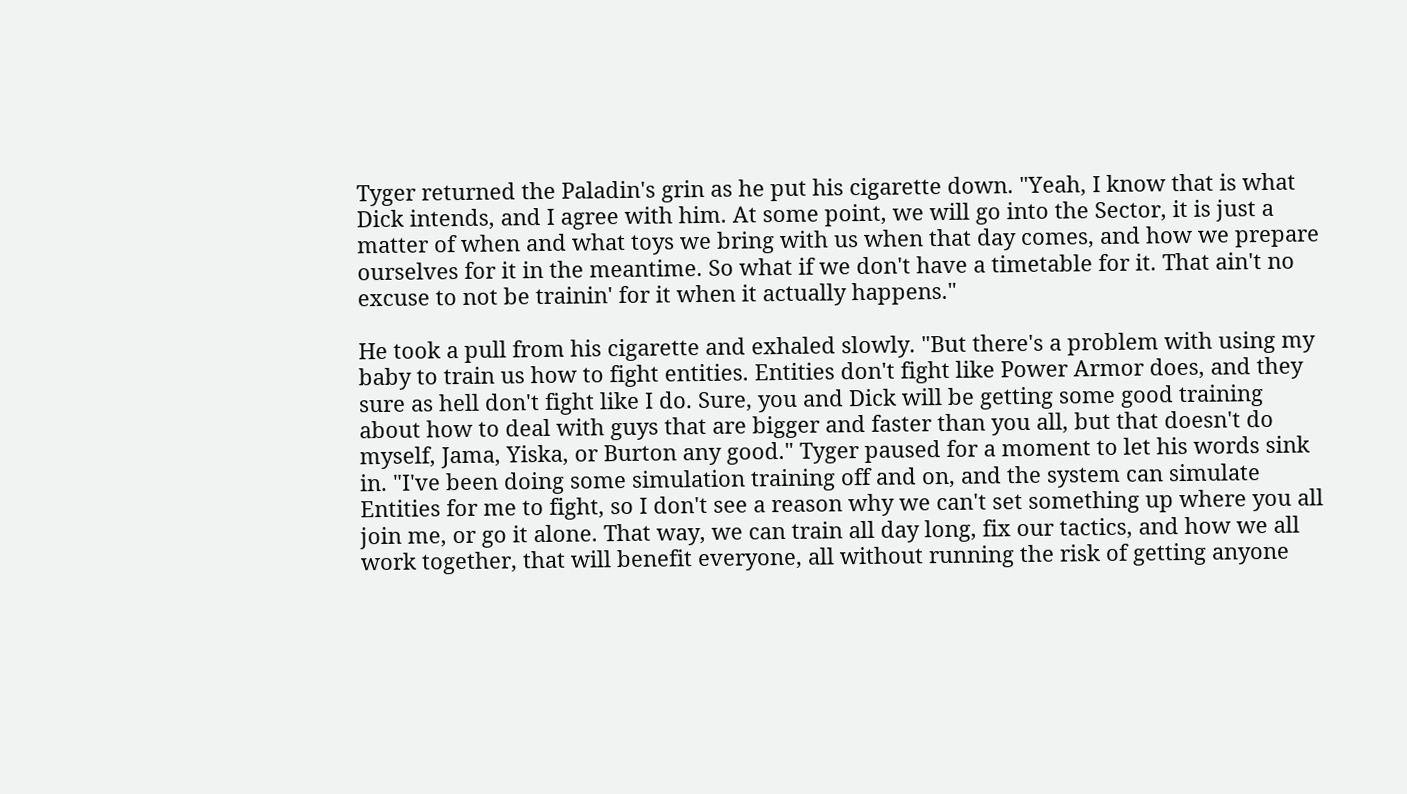Tyger returned the Paladin's grin as he put his cigarette down. "Yeah, I know that is what Dick intends, and I agree with him. At some point, we will go into the Sector, it is just a matter of when and what toys we bring with us when that day comes, and how we prepare ourselves for it in the meantime. So what if we don't have a timetable for it. That ain't no excuse to not be trainin' for it when it actually happens."

He took a pull from his cigarette and exhaled slowly. "But there's a problem with using my baby to train us how to fight entities. Entities don't fight like Power Armor does, and they sure as hell don't fight like I do. Sure, you and Dick will be getting some good training about how to deal with guys that are bigger and faster than you all, but that doesn't do myself, Jama, Yiska, or Burton any good." Tyger paused for a moment to let his words sink in. "I've been doing some simulation training off and on, and the system can simulate Entities for me to fight, so I don't see a reason why we can't set something up where you all join me, or go it alone. That way, we can train all day long, fix our tactics, and how we all work together, that will benefit everyone, all without running the risk of getting anyone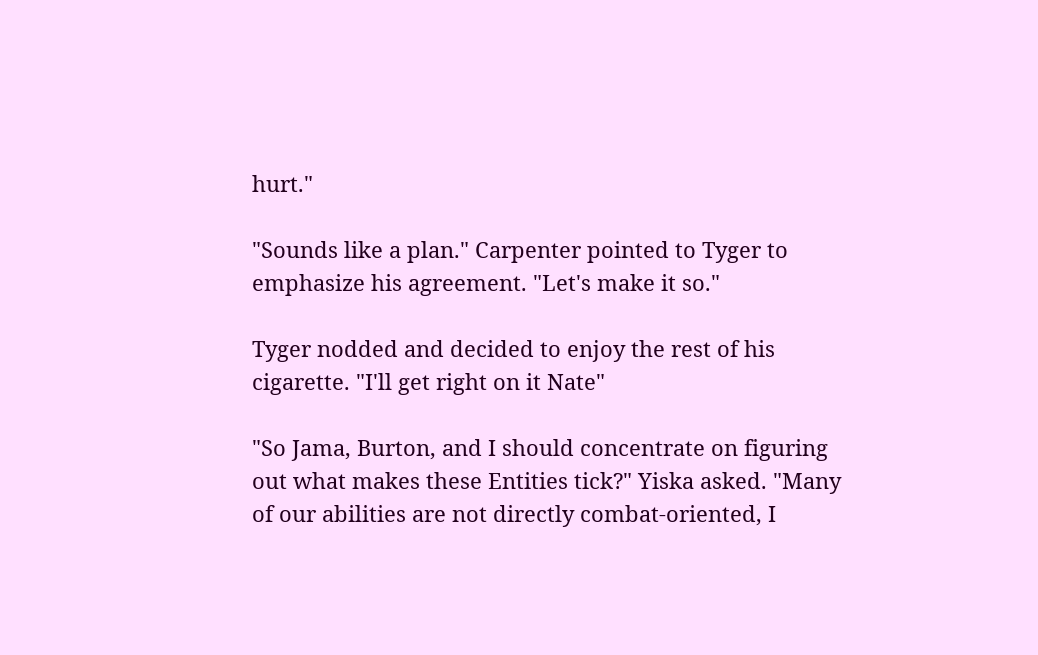hurt."

"Sounds like a plan." Carpenter pointed to Tyger to emphasize his agreement. "Let's make it so."

Tyger nodded and decided to enjoy the rest of his cigarette. "I'll get right on it Nate"

"So Jama, Burton, and I should concentrate on figuring out what makes these Entities tick?" Yiska asked. "Many of our abilities are not directly combat-oriented, I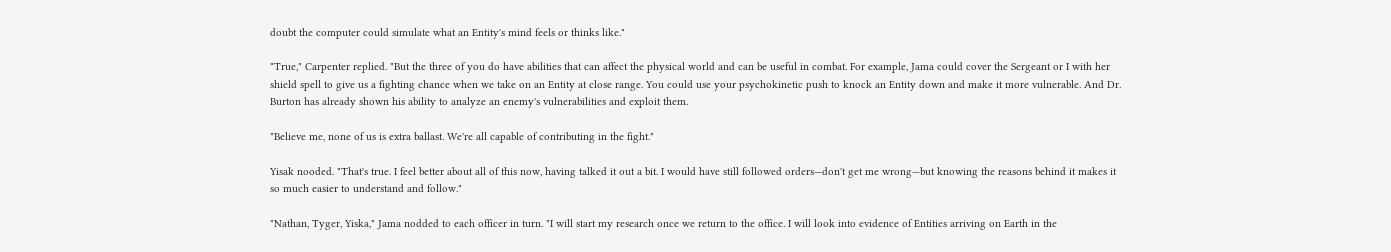doubt the computer could simulate what an Entity's mind feels or thinks like."

"True," Carpenter replied. "But the three of you do have abilities that can affect the physical world and can be useful in combat. For example, Jama could cover the Sergeant or I with her shield spell to give us a fighting chance when we take on an Entity at close range. You could use your psychokinetic push to knock an Entity down and make it more vulnerable. And Dr. Burton has already shown his ability to analyze an enemy's vulnerabilities and exploit them.

"Believe me, none of us is extra ballast. We're all capable of contributing in the fight."

Yisak nooded. "That's true. I feel better about all of this now, having talked it out a bit. I would have still followed orders—don't get me wrong—but knowing the reasons behind it makes it so much easier to understand and follow."

"Nathan, Tyger, Yiska," Jama nodded to each officer in turn. "I will start my research once we return to the office. I will look into evidence of Entities arriving on Earth in the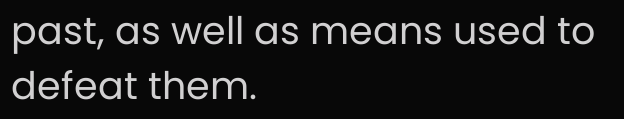past, as well as means used to defeat them.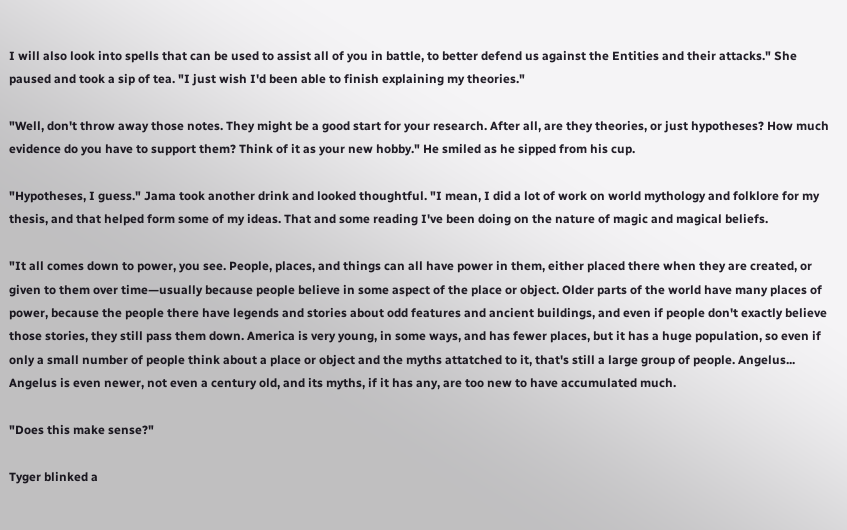I will also look into spells that can be used to assist all of you in battle, to better defend us against the Entities and their attacks." She paused and took a sip of tea. "I just wish I'd been able to finish explaining my theories."

"Well, don't throw away those notes. They might be a good start for your research. After all, are they theories, or just hypotheses? How much evidence do you have to support them? Think of it as your new hobby." He smiled as he sipped from his cup.

"Hypotheses, I guess." Jama took another drink and looked thoughtful. "I mean, I did a lot of work on world mythology and folklore for my thesis, and that helped form some of my ideas. That and some reading I've been doing on the nature of magic and magical beliefs.

"It all comes down to power, you see. People, places, and things can all have power in them, either placed there when they are created, or given to them over time—usually because people believe in some aspect of the place or object. Older parts of the world have many places of power, because the people there have legends and stories about odd features and ancient buildings, and even if people don't exactly believe those stories, they still pass them down. America is very young, in some ways, and has fewer places, but it has a huge population, so even if only a small number of people think about a place or object and the myths attatched to it, that's still a large group of people. Angelus... Angelus is even newer, not even a century old, and its myths, if it has any, are too new to have accumulated much.

"Does this make sense?"

Tyger blinked a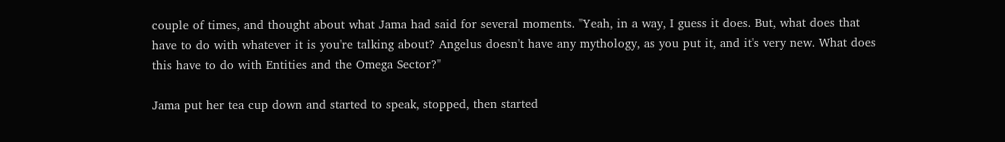couple of times, and thought about what Jama had said for several moments. "Yeah, in a way, I guess it does. But, what does that have to do with whatever it is you're talking about? Angelus doesn't have any mythology, as you put it, and it's very new. What does this have to do with Entities and the Omega Sector?"

Jama put her tea cup down and started to speak, stopped, then started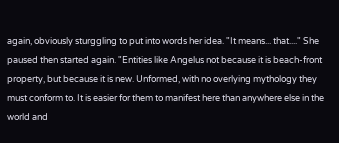again, obviously sturggling to put into words her idea. "It means... that...." She paused then started again. "Entities like Angelus not because it is beach-front property, but because it is new. Unformed, with no overlying mythology they must conform to. It is easier for them to manifest here than anywhere else in the world and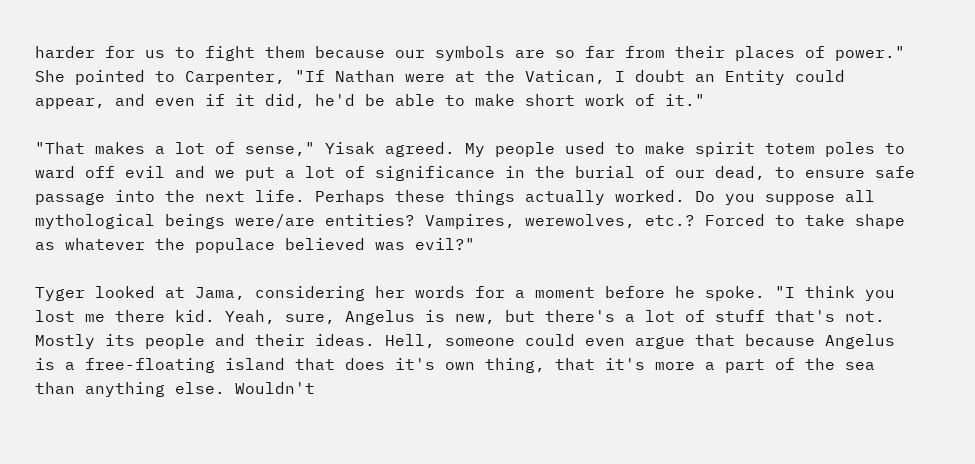harder for us to fight them because our symbols are so far from their places of power." She pointed to Carpenter, "If Nathan were at the Vatican, I doubt an Entity could appear, and even if it did, he'd be able to make short work of it."

"That makes a lot of sense," Yisak agreed. My people used to make spirit totem poles to ward off evil and we put a lot of significance in the burial of our dead, to ensure safe passage into the next life. Perhaps these things actually worked. Do you suppose all mythological beings were/are entities? Vampires, werewolves, etc.? Forced to take shape as whatever the populace believed was evil?"

Tyger looked at Jama, considering her words for a moment before he spoke. "I think you lost me there kid. Yeah, sure, Angelus is new, but there's a lot of stuff that's not. Mostly its people and their ideas. Hell, someone could even argue that because Angelus is a free-floating island that does it's own thing, that it's more a part of the sea than anything else. Wouldn't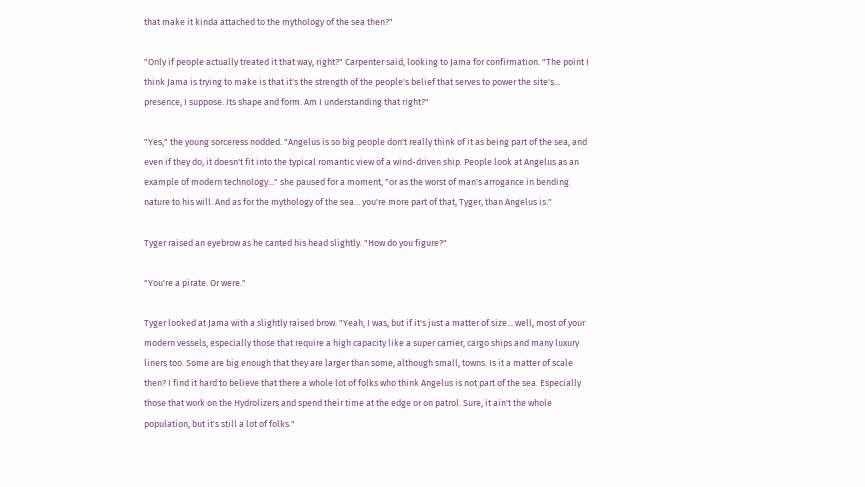that make it kinda attached to the mythology of the sea then?"

"Only if people actually treated it that way, right?" Carpenter said, looking to Jama for confirmation. "The point I think Jama is trying to make is that it's the strength of the people's belief that serves to power the site's... presence, I suppose. Its shape and form. Am I understanding that right?"

"Yes," the young sorceress nodded. "Angelus is so big people don't really think of it as being part of the sea, and even if they do, it doesn't fit into the typical romantic view of a wind-driven ship. People look at Angelus as an example of modern technology..." she paused for a moment, "or as the worst of man's arrogance in bending nature to his will. And as for the mythology of the sea... you're more part of that, Tyger, than Angelus is."

Tyger raised an eyebrow as he canted his head slightly. "How do you figure?"

"You're a pirate. Or were."

Tyger looked at Jama with a slightly raised brow. "Yeah, I was, but if it's just a matter of size... well, most of your modern vessels, especially those that require a high capacity like a super carrier, cargo ships and many luxury liners too. Some are big enough that they are larger than some, although small, towns. Is it a matter of scale then? I find it hard to believe that there a whole lot of folks who think Angelus is not part of the sea. Especially those that work on the Hydrolizers and spend their time at the edge or on patrol. Sure, it ain't the whole population, but it's still a lot of folks."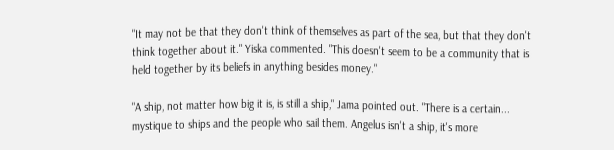"It may not be that they don't think of themselves as part of the sea, but that they don't think together about it." Yiska commented. "This doesn't seem to be a community that is held together by its beliefs in anything besides money."

"A ship, not matter how big it is, is still a ship," Jama pointed out. "There is a certain... mystique to ships and the people who sail them. Angelus isn't a ship, it's more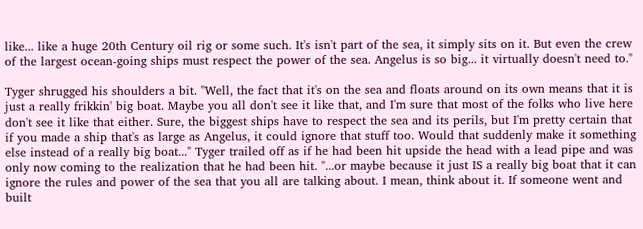like... like a huge 20th Century oil rig or some such. It's isn't part of the sea, it simply sits on it. But even the crew of the largest ocean-going ships must respect the power of the sea. Angelus is so big... it virtually doesn't need to."

Tyger shrugged his shoulders a bit. "Well, the fact that it's on the sea and floats around on its own means that it is just a really frikkin' big boat. Maybe you all don't see it like that, and I'm sure that most of the folks who live here don't see it like that either. Sure, the biggest ships have to respect the sea and its perils, but I'm pretty certain that if you made a ship that's as large as Angelus, it could ignore that stuff too. Would that suddenly make it something else instead of a really big boat..." Tyger trailed off as if he had been hit upside the head with a lead pipe and was only now coming to the realization that he had been hit. "...or maybe because it just IS a really big boat that it can ignore the rules and power of the sea that you all are talking about. I mean, think about it. If someone went and built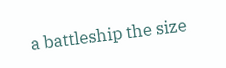a battleship the size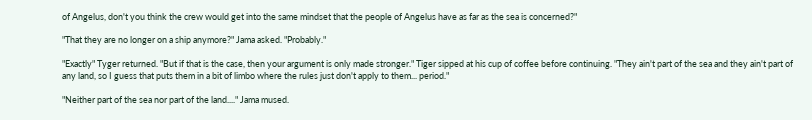of Angelus, don't you think the crew would get into the same mindset that the people of Angelus have as far as the sea is concerned?"

"That they are no longer on a ship anymore?" Jama asked. "Probably."

"Exactly" Tyger returned. "But if that is the case, then your argument is only made stronger." Tiger sipped at his cup of coffee before continuing. "They ain't part of the sea and they ain't part of any land, so I guess that puts them in a bit of limbo where the rules just don't apply to them... period."

"Neither part of the sea nor part of the land...." Jama mused.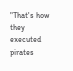"That's how they executed pirates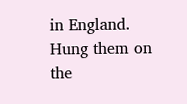in England. Hung them on the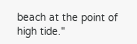beach at the point of high tide."